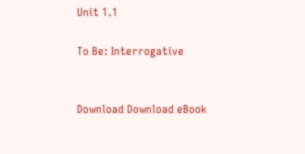Unit 1.1

To Be: Interrogative


Download Download eBook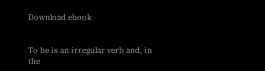Download ebook


To be is an irregular verb and, in the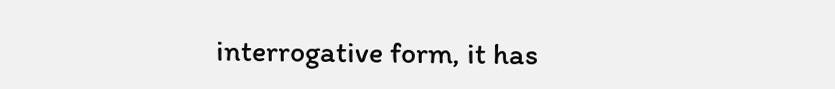interrogative form, it has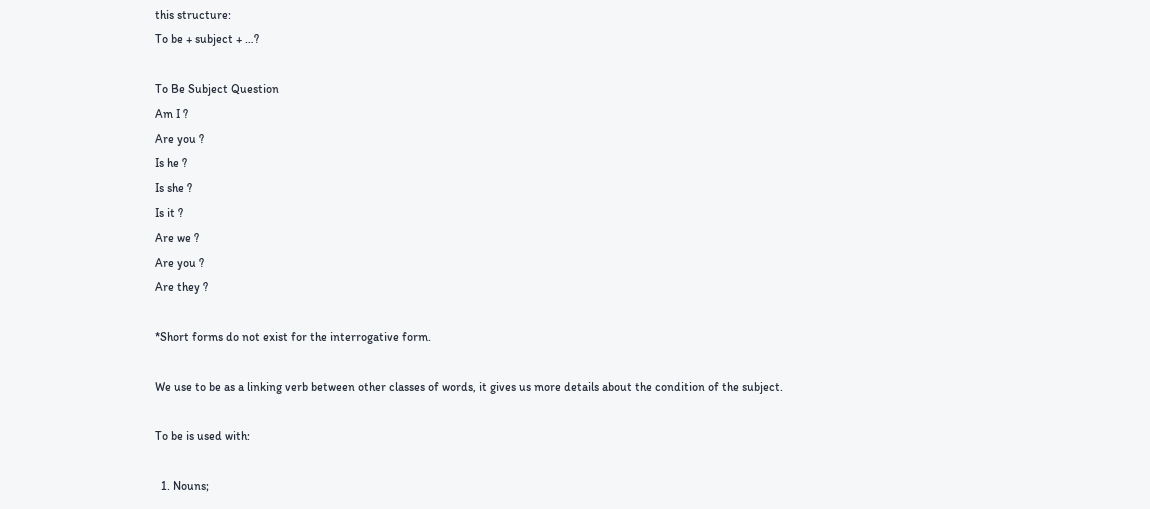this structure:
To be + subject + …?

To Be Subject Question
Am I ?
Are you ?
Is he ?
Is she ?
Is it ?
Are we ?
Are you ?
Are they ?

*Short forms do not exist for the interrogative form.

We use to be as a linking verb between other classes of words, it gives us more details about the condition of the subject.

To be is used with:

  1. Nouns;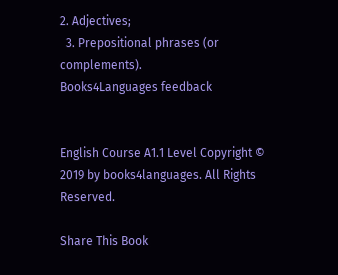2. Adjectives;
  3. Prepositional phrases (or complements).
Books4Languages feedback


English Course A1.1 Level Copyright © 2019 by books4languages. All Rights Reserved.

Share This Book